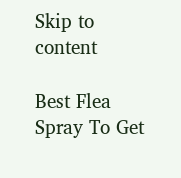Skip to content

Best Flea Spray To Get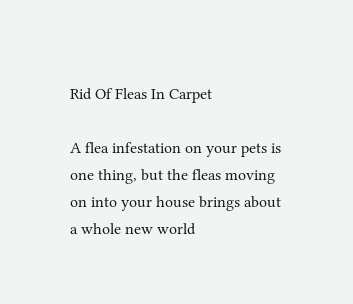Rid Of Fleas In Carpet

A flea infestation on your pets is one thing, but the fleas moving on into your house brings about a whole new world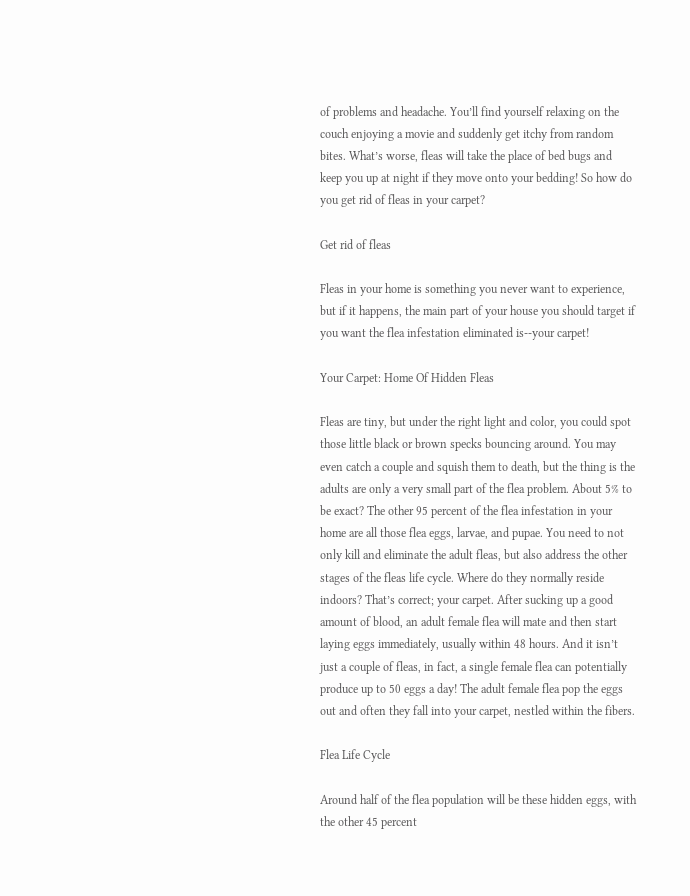of problems and headache. You’ll find yourself relaxing on the couch enjoying a movie and suddenly get itchy from random bites. What’s worse, fleas will take the place of bed bugs and keep you up at night if they move onto your bedding! So how do you get rid of fleas in your carpet?

Get rid of fleas

Fleas in your home is something you never want to experience, but if it happens, the main part of your house you should target if you want the flea infestation eliminated is--your carpet!

Your Carpet: Home Of Hidden Fleas

Fleas are tiny, but under the right light and color, you could spot those little black or brown specks bouncing around. You may even catch a couple and squish them to death, but the thing is the adults are only a very small part of the flea problem. About 5% to be exact? The other 95 percent of the flea infestation in your home are all those flea eggs, larvae, and pupae. You need to not only kill and eliminate the adult fleas, but also address the other stages of the fleas life cycle. Where do they normally reside indoors? That’s correct; your carpet. After sucking up a good amount of blood, an adult female flea will mate and then start laying eggs immediately, usually within 48 hours. And it isn’t just a couple of fleas, in fact, a single female flea can potentially produce up to 50 eggs a day! The adult female flea pop the eggs out and often they fall into your carpet, nestled within the fibers.

Flea Life Cycle

Around half of the flea population will be these hidden eggs, with the other 45 percent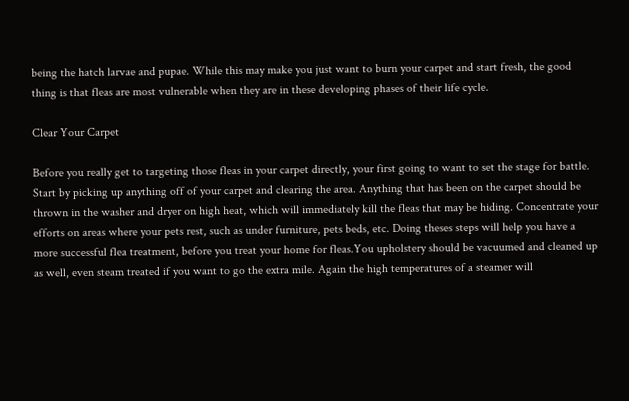being the hatch larvae and pupae. While this may make you just want to burn your carpet and start fresh, the good thing is that fleas are most vulnerable when they are in these developing phases of their life cycle.

Clear Your Carpet

Before you really get to targeting those fleas in your carpet directly, your first going to want to set the stage for battle. Start by picking up anything off of your carpet and clearing the area. Anything that has been on the carpet should be thrown in the washer and dryer on high heat, which will immediately kill the fleas that may be hiding. Concentrate your efforts on areas where your pets rest, such as under furniture, pets beds, etc. Doing theses steps will help you have a more successful flea treatment, before you treat your home for fleas.You upholstery should be vacuumed and cleaned up as well, even steam treated if you want to go the extra mile. Again the high temperatures of a steamer will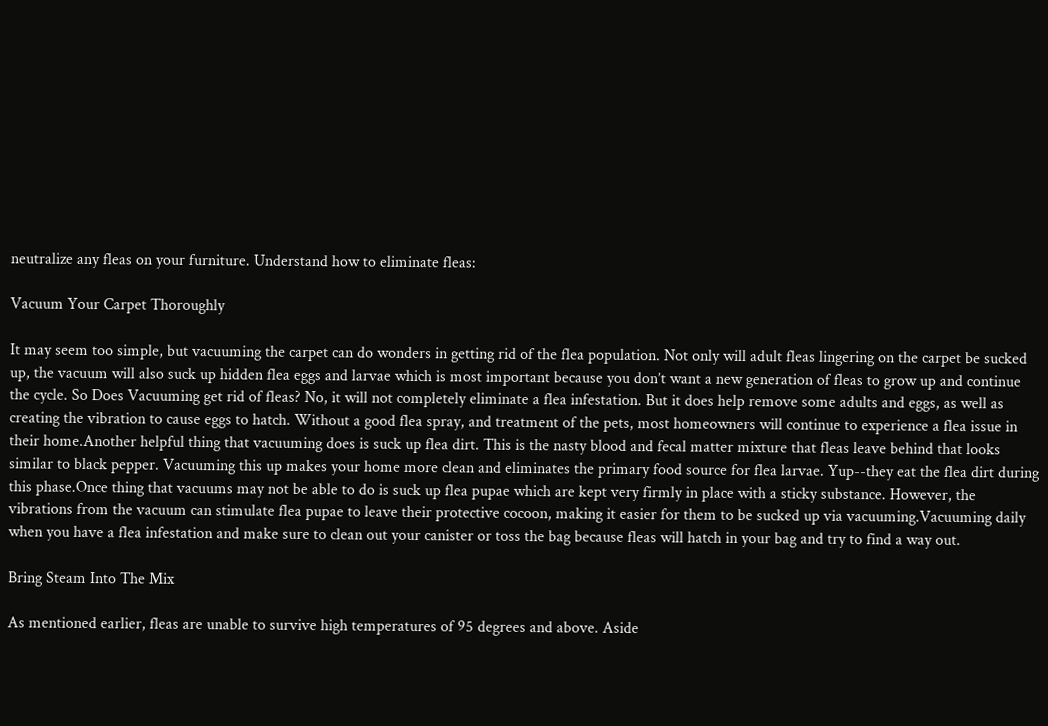neutralize any fleas on your furniture. Understand how to eliminate fleas:

Vacuum Your Carpet Thoroughly

It may seem too simple, but vacuuming the carpet can do wonders in getting rid of the flea population. Not only will adult fleas lingering on the carpet be sucked up, the vacuum will also suck up hidden flea eggs and larvae which is most important because you don’t want a new generation of fleas to grow up and continue the cycle. So Does Vacuuming get rid of fleas? No, it will not completely eliminate a flea infestation. But it does help remove some adults and eggs, as well as creating the vibration to cause eggs to hatch. Without a good flea spray, and treatment of the pets, most homeowners will continue to experience a flea issue in their home.Another helpful thing that vacuuming does is suck up flea dirt. This is the nasty blood and fecal matter mixture that fleas leave behind that looks similar to black pepper. Vacuuming this up makes your home more clean and eliminates the primary food source for flea larvae. Yup--they eat the flea dirt during this phase.Once thing that vacuums may not be able to do is suck up flea pupae which are kept very firmly in place with a sticky substance. However, the vibrations from the vacuum can stimulate flea pupae to leave their protective cocoon, making it easier for them to be sucked up via vacuuming.Vacuuming daily when you have a flea infestation and make sure to clean out your canister or toss the bag because fleas will hatch in your bag and try to find a way out.

Bring Steam Into The Mix

As mentioned earlier, fleas are unable to survive high temperatures of 95 degrees and above. Aside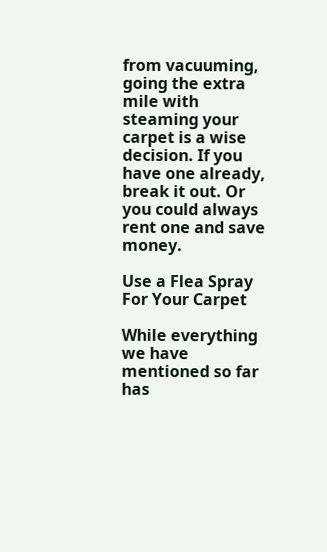from vacuuming, going the extra mile with steaming your carpet is a wise decision. If you have one already, break it out. Or you could always rent one and save money.

Use a Flea Spray For Your Carpet

While everything we have mentioned so far has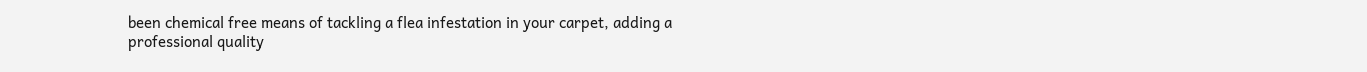been chemical free means of tackling a flea infestation in your carpet, adding a professional quality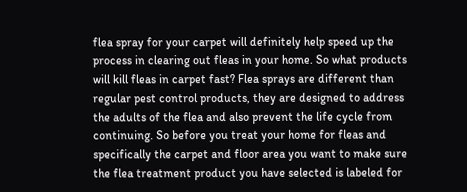flea spray for your carpet will definitely help speed up the process in clearing out fleas in your home. So what products will kill fleas in carpet fast? Flea sprays are different than regular pest control products, they are designed to address the adults of the flea and also prevent the life cycle from continuing. So before you treat your home for fleas and specifically the carpet and floor area you want to make sure the flea treatment product you have selected is labeled for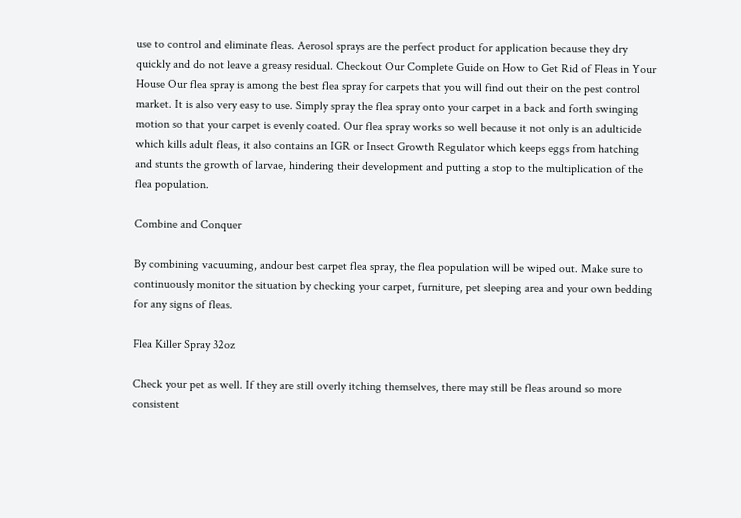use to control and eliminate fleas. Aerosol sprays are the perfect product for application because they dry quickly and do not leave a greasy residual. Checkout Our Complete Guide on How to Get Rid of Fleas in Your House Our flea spray is among the best flea spray for carpets that you will find out their on the pest control market. It is also very easy to use. Simply spray the flea spray onto your carpet in a back and forth swinging motion so that your carpet is evenly coated. Our flea spray works so well because it not only is an adulticide which kills adult fleas, it also contains an IGR or Insect Growth Regulator which keeps eggs from hatching and stunts the growth of larvae, hindering their development and putting a stop to the multiplication of the flea population.

Combine and Conquer

By combining vacuuming, andour best carpet flea spray, the flea population will be wiped out. Make sure to continuously monitor the situation by checking your carpet, furniture, pet sleeping area and your own bedding for any signs of fleas.

Flea Killer Spray 32oz

Check your pet as well. If they are still overly itching themselves, there may still be fleas around so more consistent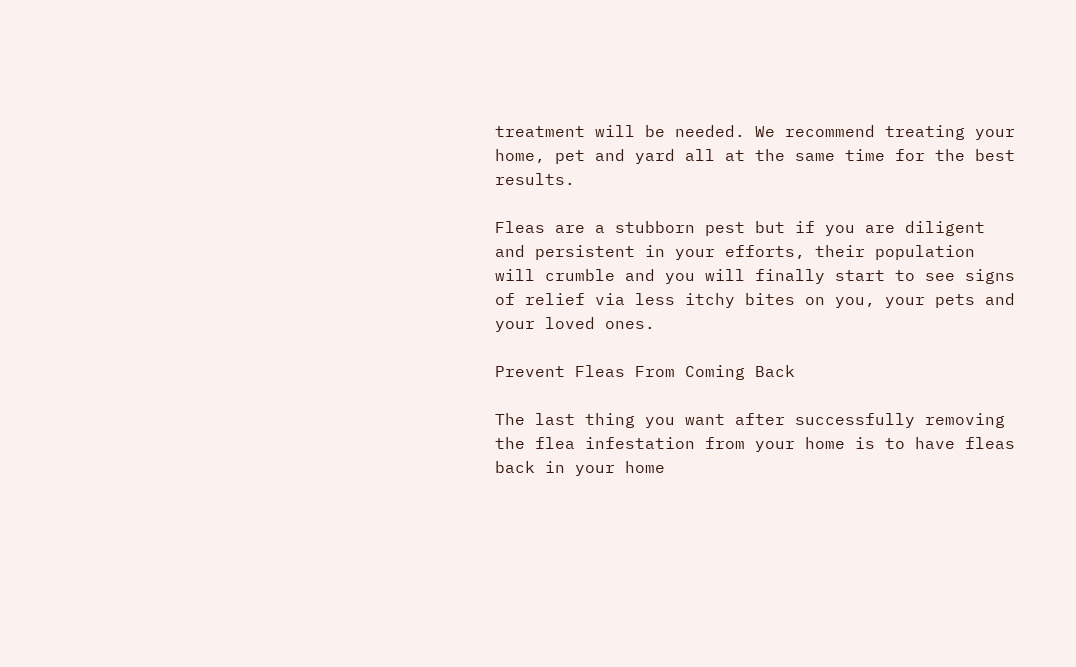treatment will be needed. We recommend treating your home, pet and yard all at the same time for the best results.

Fleas are a stubborn pest but if you are diligent and persistent in your efforts, their population will crumble and you will finally start to see signs of relief via less itchy bites on you, your pets and your loved ones.

Prevent Fleas From Coming Back

The last thing you want after successfully removing the flea infestation from your home is to have fleas back in your home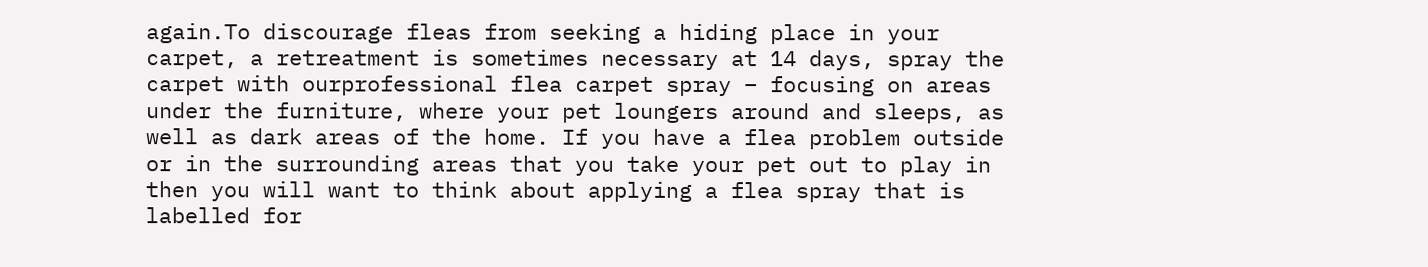again.To discourage fleas from seeking a hiding place in your carpet, a retreatment is sometimes necessary at 14 days, spray the carpet with ourprofessional flea carpet spray – focusing on areas under the furniture, where your pet loungers around and sleeps, as well as dark areas of the home. If you have a flea problem outside or in the surrounding areas that you take your pet out to play in then you will want to think about applying a flea spray that is labelled for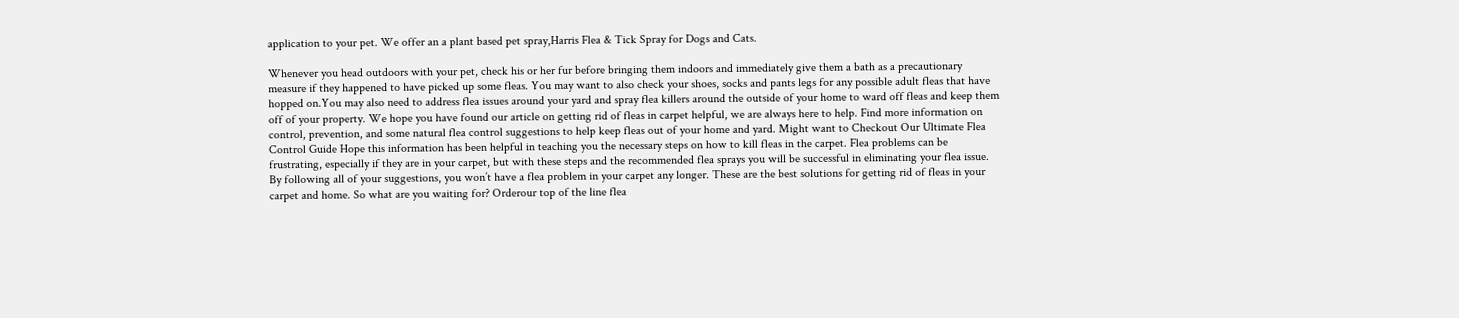application to your pet. We offer an a plant based pet spray,Harris Flea & Tick Spray for Dogs and Cats.

Whenever you head outdoors with your pet, check his or her fur before bringing them indoors and immediately give them a bath as a precautionary measure if they happened to have picked up some fleas. You may want to also check your shoes, socks and pants legs for any possible adult fleas that have hopped on.You may also need to address flea issues around your yard and spray flea killers around the outside of your home to ward off fleas and keep them off of your property. We hope you have found our article on getting rid of fleas in carpet helpful, we are always here to help. Find more information on control, prevention, and some natural flea control suggestions to help keep fleas out of your home and yard. Might want to Checkout Our Ultimate Flea Control Guide Hope this information has been helpful in teaching you the necessary steps on how to kill fleas in the carpet. Flea problems can be frustrating, especially if they are in your carpet, but with these steps and the recommended flea sprays you will be successful in eliminating your flea issue. By following all of your suggestions, you won’t have a flea problem in your carpet any longer. These are the best solutions for getting rid of fleas in your carpet and home. So what are you waiting for? Orderour top of the line flea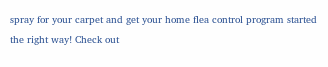spray for your carpet and get your home flea control program started the right way! Check out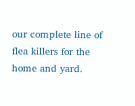our complete line of flea killers for the home and yard.